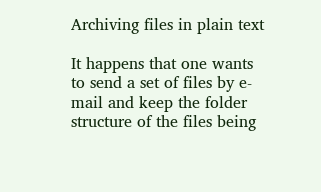Archiving files in plain text

It happens that one wants to send a set of files by e-mail and keep the folder structure of the files being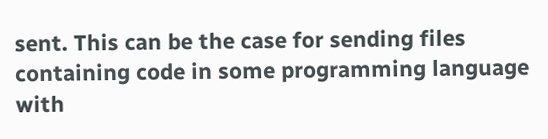sent. This can be the case for sending files containing code in some programming language with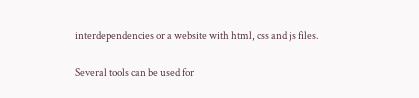interdependencies or a website with html, css and js files.

Several tools can be used for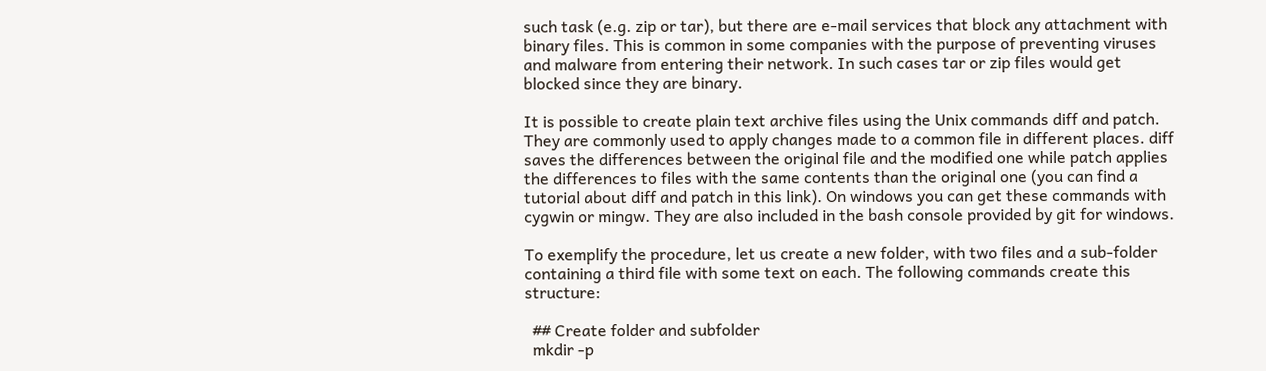such task (e.g. zip or tar), but there are e-mail services that block any attachment with binary files. This is common in some companies with the purpose of preventing viruses and malware from entering their network. In such cases tar or zip files would get blocked since they are binary.

It is possible to create plain text archive files using the Unix commands diff and patch. They are commonly used to apply changes made to a common file in different places. diff saves the differences between the original file and the modified one while patch applies the differences to files with the same contents than the original one (you can find a tutorial about diff and patch in this link). On windows you can get these commands with cygwin or mingw. They are also included in the bash console provided by git for windows.

To exemplify the procedure, let us create a new folder, with two files and a sub-folder containing a third file with some text on each. The following commands create this structure:

  ## Create folder and subfolder
  mkdir -p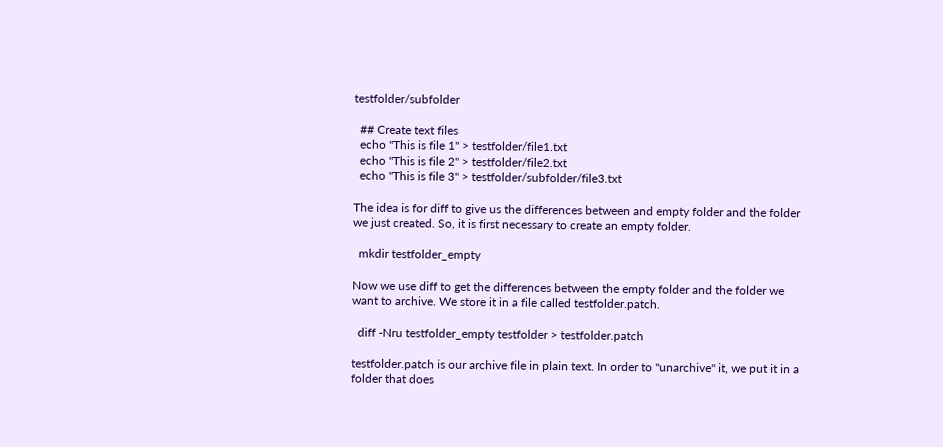testfolder/subfolder

  ## Create text files
  echo "This is file 1" > testfolder/file1.txt
  echo "This is file 2" > testfolder/file2.txt
  echo "This is file 3" > testfolder/subfolder/file3.txt

The idea is for diff to give us the differences between and empty folder and the folder we just created. So, it is first necessary to create an empty folder.

  mkdir testfolder_empty

Now we use diff to get the differences between the empty folder and the folder we want to archive. We store it in a file called testfolder.patch.

  diff -Nru testfolder_empty testfolder > testfolder.patch

testfolder.patch is our archive file in plain text. In order to "unarchive" it, we put it in a folder that does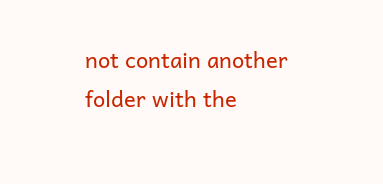not contain another folder with the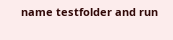name testfolder and run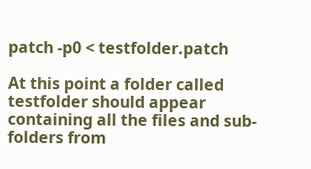patch -p0 < testfolder.patch

At this point a folder called testfolder should appear containing all the files and sub-folders from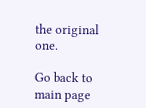the original one.

Go back to main page